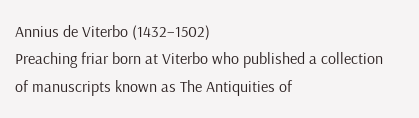Annius de Viterbo (1432–1502)
Preaching friar born at Viterbo who published a collection
of manuscripts known as The Antiquities of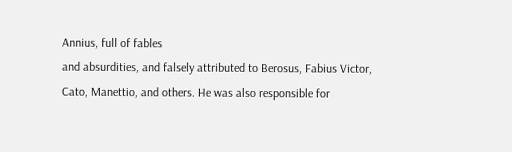Annius, full of fables
and absurdities, and falsely attributed to Berosus, Fabius Victor,
Cato, Manettio, and others. He was also responsible for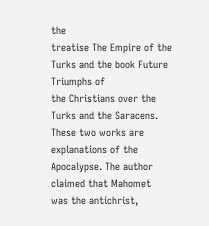the
treatise The Empire of the Turks and the book Future Triumphs of
the Christians over the Turks and the Saracens. These two works are
explanations of the Apocalypse. The author claimed that Mahomet
was the antichrist,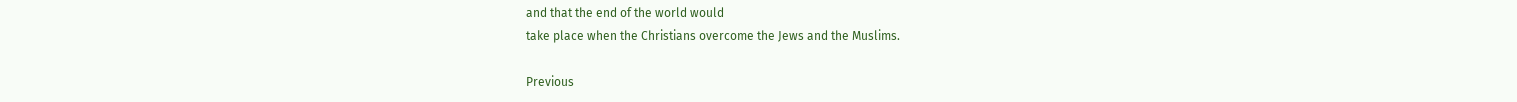and that the end of the world would
take place when the Christians overcome the Jews and the Muslims.

Previous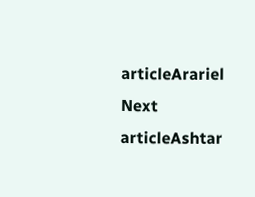articleArariel
Next articleAshtar